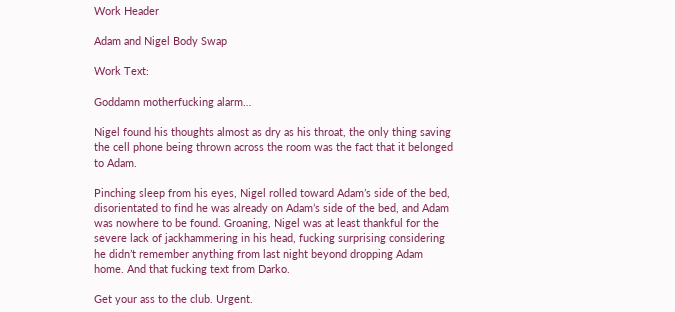Work Header

Adam and Nigel Body Swap

Work Text:

Goddamn motherfucking alarm…

Nigel found his thoughts almost as dry as his throat, the only thing saving the cell phone being thrown across the room was the fact that it belonged to Adam.

Pinching sleep from his eyes, Nigel rolled toward Adam’s side of the bed, disorientated to find he was already on Adam’s side of the bed, and Adam was nowhere to be found. Groaning, Nigel was at least thankful for the severe lack of jackhammering in his head, fucking surprising considering he didn’t remember anything from last night beyond dropping Adam home. And that fucking text from Darko.

Get your ass to the club. Urgent.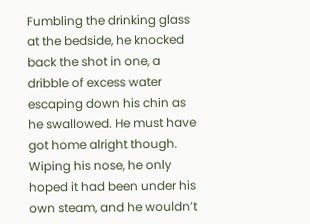Fumbling the drinking glass at the bedside, he knocked back the shot in one, a dribble of excess water escaping down his chin as he swallowed. He must have got home alright though. Wiping his nose, he only hoped it had been under his own steam, and he wouldn’t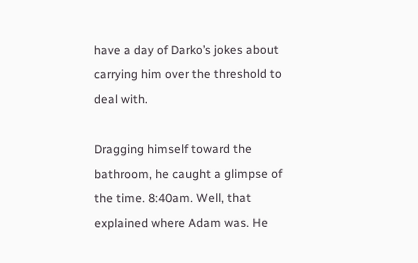have a day of Darko’s jokes about carrying him over the threshold to deal with.

Dragging himself toward the bathroom, he caught a glimpse of the time. 8:40am. Well, that explained where Adam was. He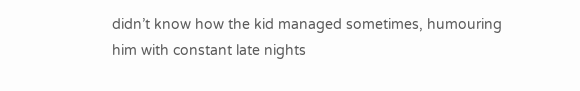didn’t know how the kid managed sometimes, humouring him with constant late nights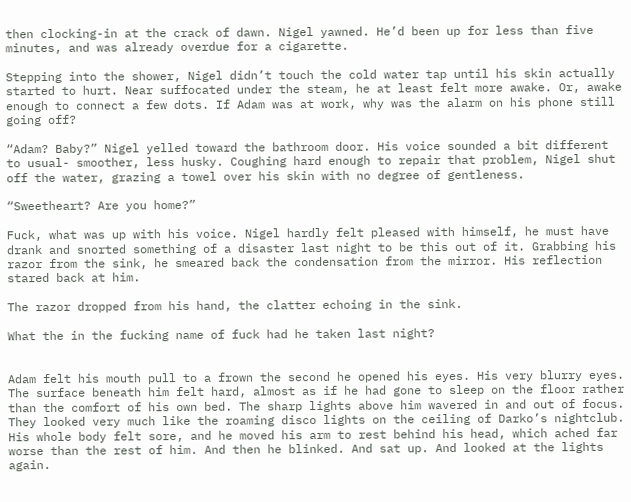then clocking-in at the crack of dawn. Nigel yawned. He’d been up for less than five minutes, and was already overdue for a cigarette.

Stepping into the shower, Nigel didn’t touch the cold water tap until his skin actually started to hurt. Near suffocated under the steam, he at least felt more awake. Or, awake enough to connect a few dots. If Adam was at work, why was the alarm on his phone still going off?

“Adam? Baby?” Nigel yelled toward the bathroom door. His voice sounded a bit different to usual- smoother, less husky. Coughing hard enough to repair that problem, Nigel shut off the water, grazing a towel over his skin with no degree of gentleness.

“Sweetheart? Are you home?”

Fuck, what was up with his voice. Nigel hardly felt pleased with himself, he must have drank and snorted something of a disaster last night to be this out of it. Grabbing his razor from the sink, he smeared back the condensation from the mirror. His reflection stared back at him.

The razor dropped from his hand, the clatter echoing in the sink.

What the in the fucking name of fuck had he taken last night?


Adam felt his mouth pull to a frown the second he opened his eyes. His very blurry eyes. The surface beneath him felt hard, almost as if he had gone to sleep on the floor rather than the comfort of his own bed. The sharp lights above him wavered in and out of focus. They looked very much like the roaming disco lights on the ceiling of Darko’s nightclub. His whole body felt sore, and he moved his arm to rest behind his head, which ached far worse than the rest of him. And then he blinked. And sat up. And looked at the lights again.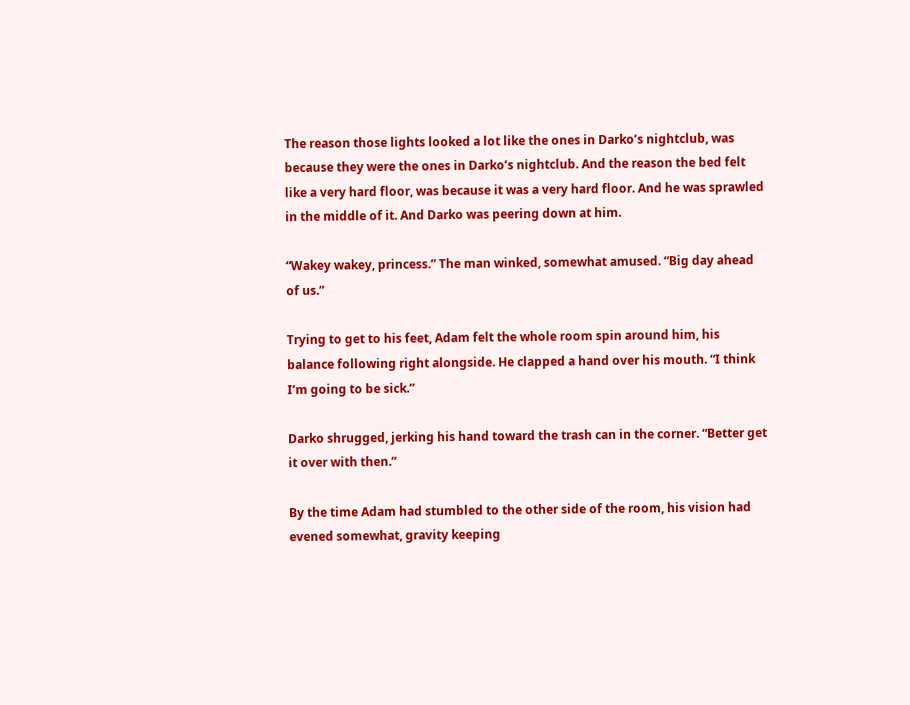The reason those lights looked a lot like the ones in Darko’s nightclub, was because they were the ones in Darko’s nightclub. And the reason the bed felt like a very hard floor, was because it was a very hard floor. And he was sprawled in the middle of it. And Darko was peering down at him.

“Wakey wakey, princess.” The man winked, somewhat amused. “Big day ahead of us.”

Trying to get to his feet, Adam felt the whole room spin around him, his balance following right alongside. He clapped a hand over his mouth. “I think I’m going to be sick.”

Darko shrugged, jerking his hand toward the trash can in the corner. “Better get it over with then.”

By the time Adam had stumbled to the other side of the room, his vision had evened somewhat, gravity keeping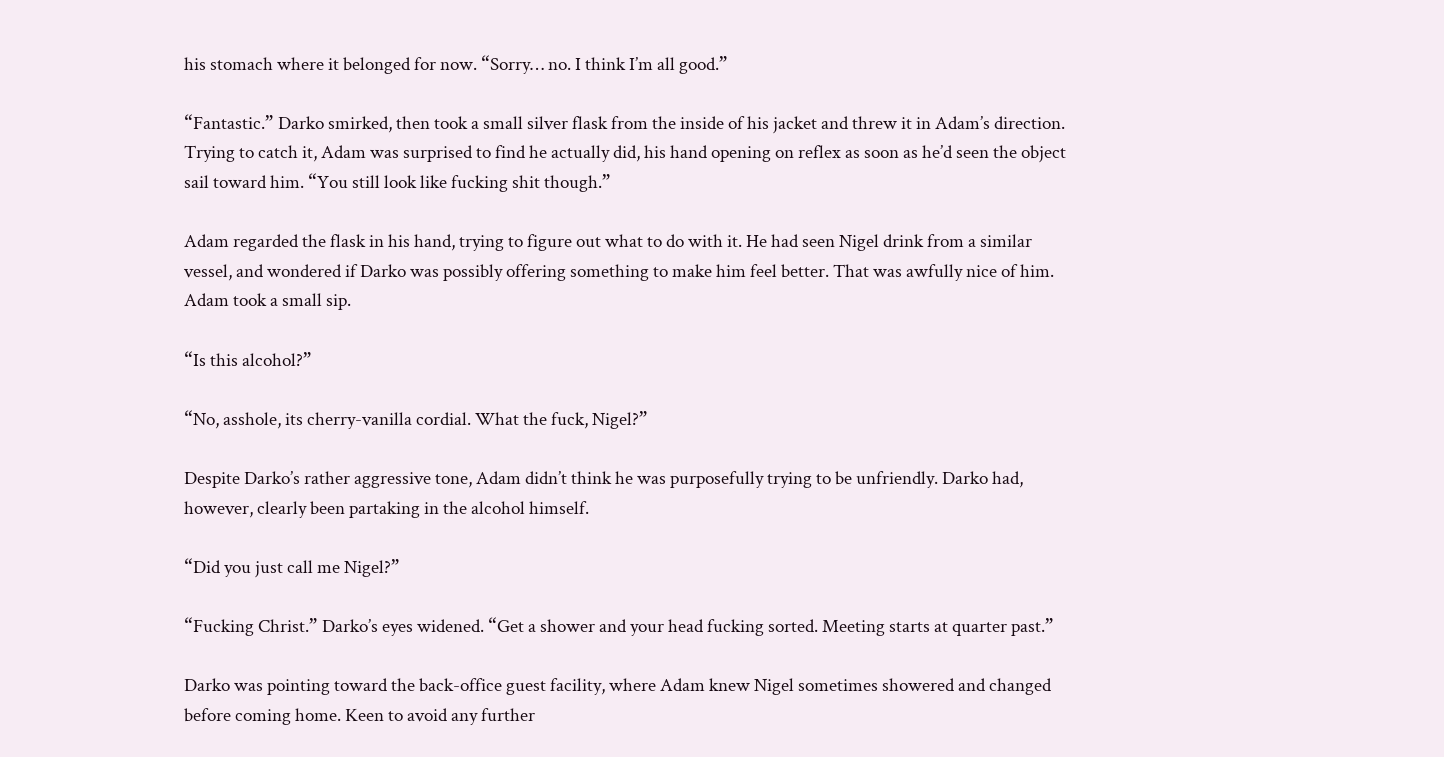his stomach where it belonged for now. “Sorry… no. I think I’m all good.”

“Fantastic.” Darko smirked, then took a small silver flask from the inside of his jacket and threw it in Adam’s direction. Trying to catch it, Adam was surprised to find he actually did, his hand opening on reflex as soon as he’d seen the object sail toward him. “You still look like fucking shit though.”

Adam regarded the flask in his hand, trying to figure out what to do with it. He had seen Nigel drink from a similar vessel, and wondered if Darko was possibly offering something to make him feel better. That was awfully nice of him. Adam took a small sip.

“Is this alcohol?”

“No, asshole, its cherry-vanilla cordial. What the fuck, Nigel?”

Despite Darko’s rather aggressive tone, Adam didn’t think he was purposefully trying to be unfriendly. Darko had, however, clearly been partaking in the alcohol himself.

“Did you just call me Nigel?”

“Fucking Christ.” Darko’s eyes widened. “Get a shower and your head fucking sorted. Meeting starts at quarter past.”

Darko was pointing toward the back-office guest facility, where Adam knew Nigel sometimes showered and changed before coming home. Keen to avoid any further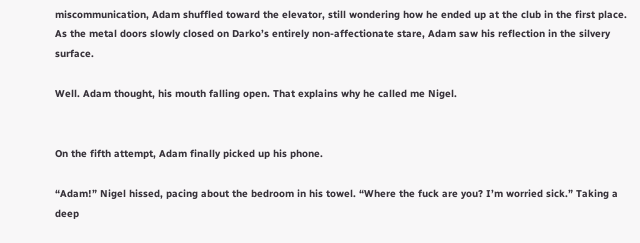miscommunication, Adam shuffled toward the elevator, still wondering how he ended up at the club in the first place. As the metal doors slowly closed on Darko’s entirely non-affectionate stare, Adam saw his reflection in the silvery surface.

Well. Adam thought, his mouth falling open. That explains why he called me Nigel.


On the fifth attempt, Adam finally picked up his phone.

“Adam!” Nigel hissed, pacing about the bedroom in his towel. “Where the fuck are you? I’m worried sick.” Taking a deep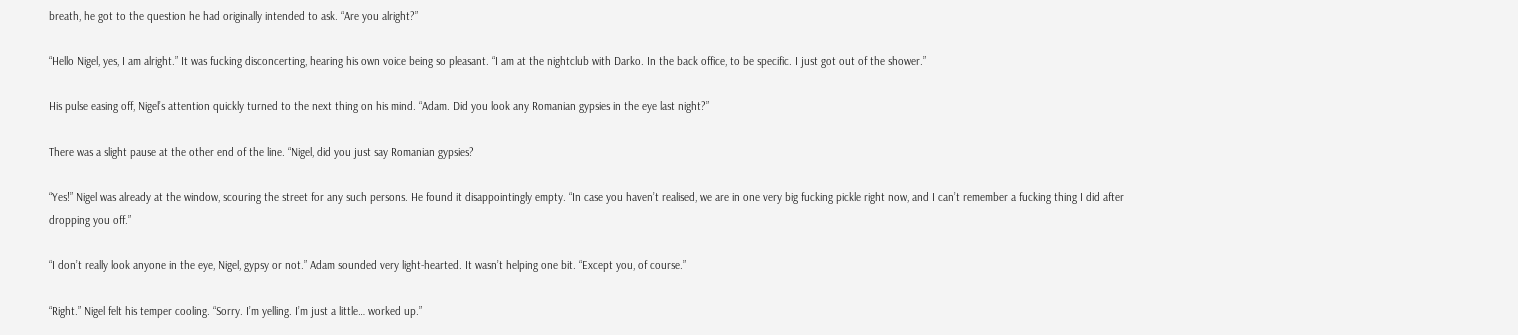breath, he got to the question he had originally intended to ask. “Are you alright?”

“Hello Nigel, yes, I am alright.” It was fucking disconcerting, hearing his own voice being so pleasant. “I am at the nightclub with Darko. In the back office, to be specific. I just got out of the shower.”

His pulse easing off, Nigel’s attention quickly turned to the next thing on his mind. “Adam. Did you look any Romanian gypsies in the eye last night?”

There was a slight pause at the other end of the line. “Nigel, did you just say Romanian gypsies?

“Yes!” Nigel was already at the window, scouring the street for any such persons. He found it disappointingly empty. “In case you haven’t realised, we are in one very big fucking pickle right now, and I can’t remember a fucking thing I did after dropping you off.”

“I don’t really look anyone in the eye, Nigel, gypsy or not.” Adam sounded very light-hearted. It wasn’t helping one bit. “Except you, of course.”

“Right.” Nigel felt his temper cooling. “Sorry. I’m yelling. I’m just a little… worked up.”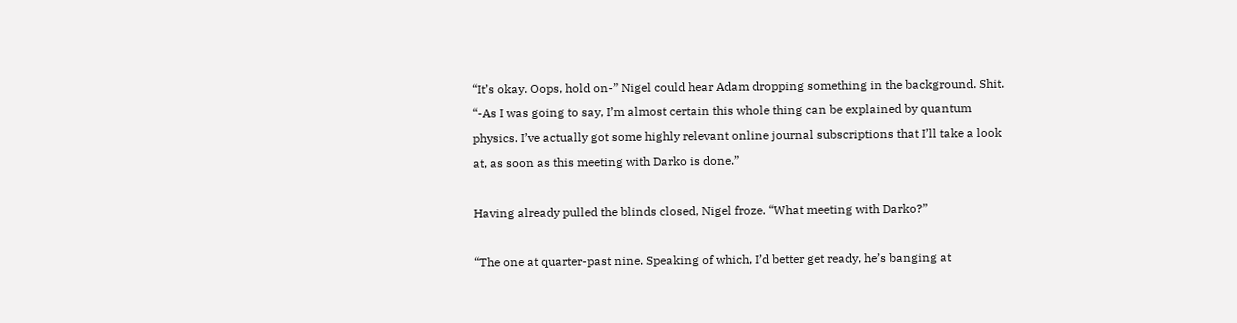“It’s okay. Oops, hold on-” Nigel could hear Adam dropping something in the background. Shit. “-As I was going to say, I’m almost certain this whole thing can be explained by quantum physics. I’ve actually got some highly relevant online journal subscriptions that I’ll take a look at, as soon as this meeting with Darko is done.”

Having already pulled the blinds closed, Nigel froze. “What meeting with Darko?”

“The one at quarter-past nine. Speaking of which, I’d better get ready, he’s banging at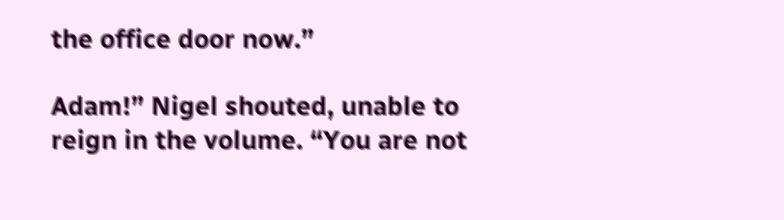the office door now.”

Adam!” Nigel shouted, unable to reign in the volume. “You are not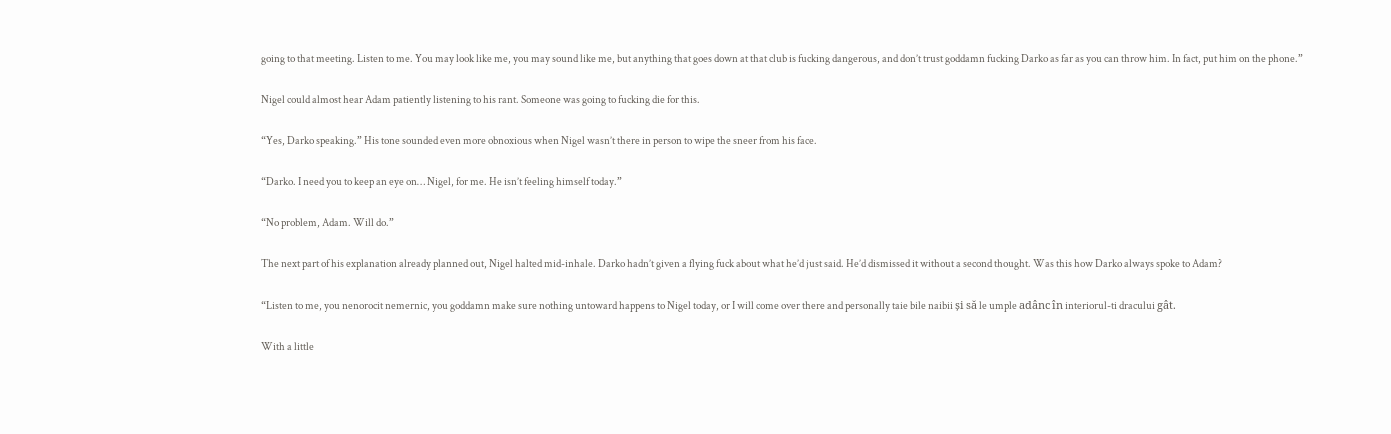going to that meeting. Listen to me. You may look like me, you may sound like me, but anything that goes down at that club is fucking dangerous, and don’t trust goddamn fucking Darko as far as you can throw him. In fact, put him on the phone.”

Nigel could almost hear Adam patiently listening to his rant. Someone was going to fucking die for this.

“Yes, Darko speaking.” His tone sounded even more obnoxious when Nigel wasn’t there in person to wipe the sneer from his face.

“Darko. I need you to keep an eye on… Nigel, for me. He isn’t feeling himself today.”

“No problem, Adam. Will do.”

The next part of his explanation already planned out, Nigel halted mid-inhale. Darko hadn’t given a flying fuck about what he’d just said. He’d dismissed it without a second thought. Was this how Darko always spoke to Adam?

“Listen to me, you nenorocit nemernic, you goddamn make sure nothing untoward happens to Nigel today, or I will come over there and personally taie bile naibii și să le umple adânc în interiorul-ti dracului gât.

With a little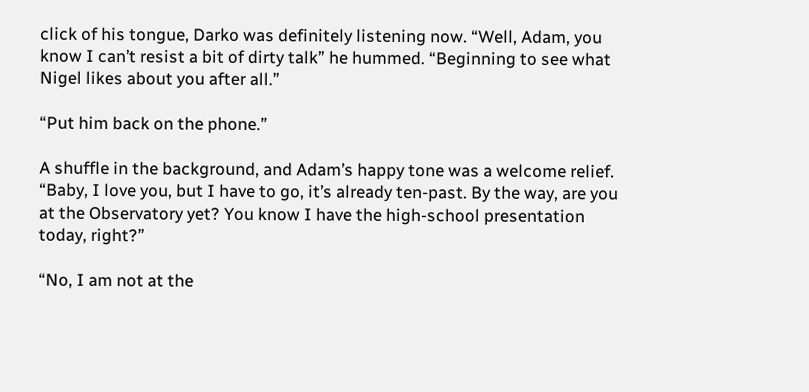click of his tongue, Darko was definitely listening now. “Well, Adam, you know I can’t resist a bit of dirty talk” he hummed. “Beginning to see what Nigel likes about you after all.”

“Put him back on the phone.”

A shuffle in the background, and Adam’s happy tone was a welcome relief. “Baby, I love you, but I have to go, it’s already ten-past. By the way, are you at the Observatory yet? You know I have the high-school presentation today, right?”

“No, I am not at the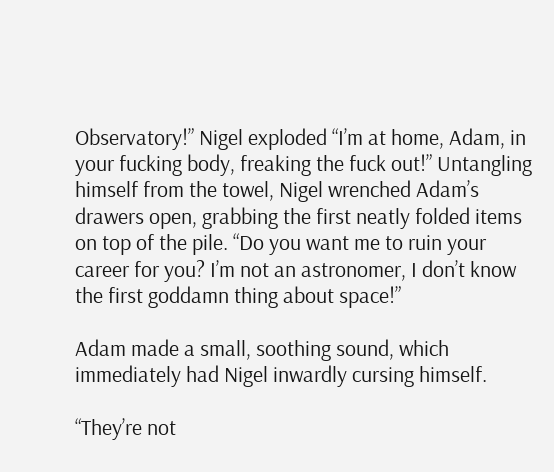Observatory!” Nigel exploded “I’m at home, Adam, in your fucking body, freaking the fuck out!” Untangling himself from the towel, Nigel wrenched Adam’s drawers open, grabbing the first neatly folded items on top of the pile. “Do you want me to ruin your career for you? I’m not an astronomer, I don’t know the first goddamn thing about space!”

Adam made a small, soothing sound, which immediately had Nigel inwardly cursing himself.

“They’re not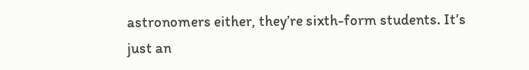astronomers either, they’re sixth-form students. It’s just an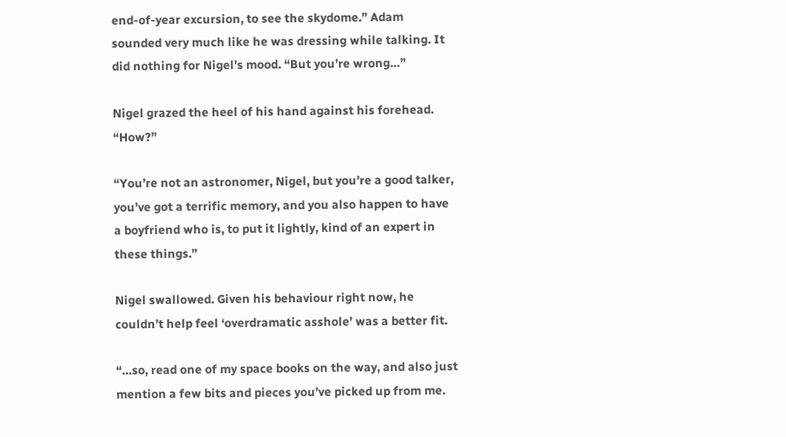end-of-year excursion, to see the skydome.” Adam sounded very much like he was dressing while talking. It did nothing for Nigel’s mood. “But you’re wrong…”

Nigel grazed the heel of his hand against his forehead. “How?”

“You’re not an astronomer, Nigel, but you’re a good talker, you’ve got a terrific memory, and you also happen to have a boyfriend who is, to put it lightly, kind of an expert in these things.”

Nigel swallowed. Given his behaviour right now, he couldn’t help feel ‘overdramatic asshole’ was a better fit.

“…so, read one of my space books on the way, and also just mention a few bits and pieces you’ve picked up from me.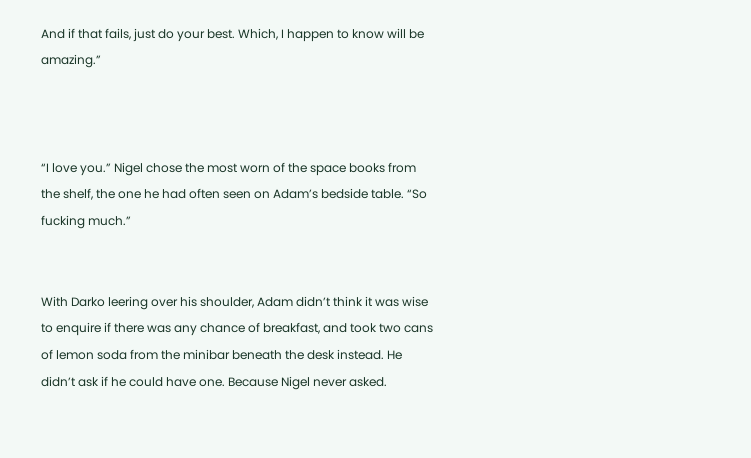And if that fails, just do your best. Which, I happen to know will be amazing.”



“I love you.” Nigel chose the most worn of the space books from the shelf, the one he had often seen on Adam’s bedside table. “So fucking much.”


With Darko leering over his shoulder, Adam didn’t think it was wise to enquire if there was any chance of breakfast, and took two cans of lemon soda from the minibar beneath the desk instead. He didn’t ask if he could have one. Because Nigel never asked.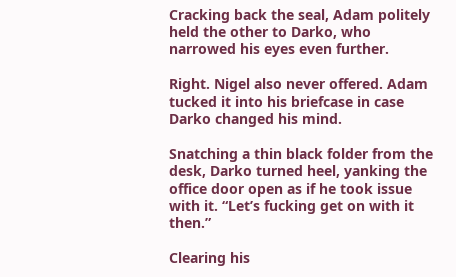Cracking back the seal, Adam politely held the other to Darko, who narrowed his eyes even further.

Right. Nigel also never offered. Adam tucked it into his briefcase in case Darko changed his mind.

Snatching a thin black folder from the desk, Darko turned heel, yanking the office door open as if he took issue with it. “Let’s fucking get on with it then.”

Clearing his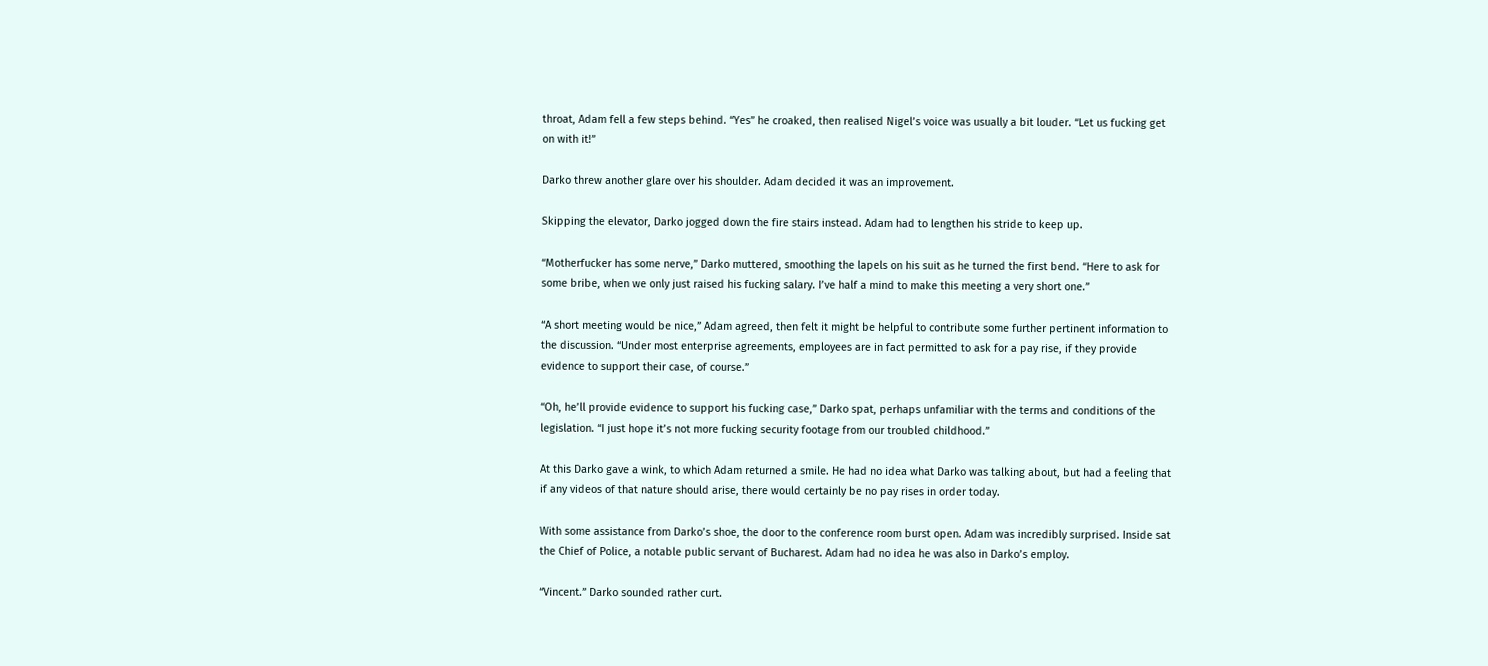throat, Adam fell a few steps behind. “Yes” he croaked, then realised Nigel’s voice was usually a bit louder. “Let us fucking get on with it!”

Darko threw another glare over his shoulder. Adam decided it was an improvement.

Skipping the elevator, Darko jogged down the fire stairs instead. Adam had to lengthen his stride to keep up.

“Motherfucker has some nerve,” Darko muttered, smoothing the lapels on his suit as he turned the first bend. “Here to ask for some bribe, when we only just raised his fucking salary. I’ve half a mind to make this meeting a very short one.”

“A short meeting would be nice,” Adam agreed, then felt it might be helpful to contribute some further pertinent information to the discussion. “Under most enterprise agreements, employees are in fact permitted to ask for a pay rise, if they provide evidence to support their case, of course.”

“Oh, he’ll provide evidence to support his fucking case,” Darko spat, perhaps unfamiliar with the terms and conditions of the legislation. “I just hope it’s not more fucking security footage from our troubled childhood.”

At this Darko gave a wink, to which Adam returned a smile. He had no idea what Darko was talking about, but had a feeling that if any videos of that nature should arise, there would certainly be no pay rises in order today.

With some assistance from Darko’s shoe, the door to the conference room burst open. Adam was incredibly surprised. Inside sat the Chief of Police, a notable public servant of Bucharest. Adam had no idea he was also in Darko’s employ.

“Vincent.” Darko sounded rather curt.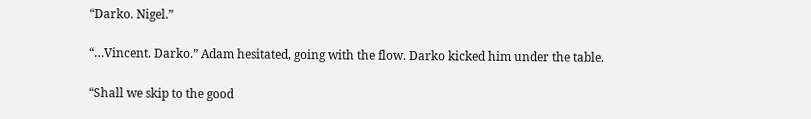“Darko. Nigel.”

“…Vincent. Darko.” Adam hesitated, going with the flow. Darko kicked him under the table.

“Shall we skip to the good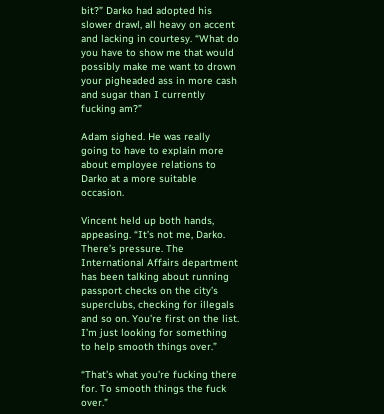bit?” Darko had adopted his slower drawl, all heavy on accent and lacking in courtesy. “What do you have to show me that would possibly make me want to drown your pigheaded ass in more cash and sugar than I currently fucking am?”

Adam sighed. He was really going to have to explain more about employee relations to Darko at a more suitable occasion.

Vincent held up both hands, appeasing. “It’s not me, Darko. There’s pressure. The International Affairs department has been talking about running passport checks on the city’s superclubs, checking for illegals and so on. You’re first on the list. I’m just looking for something to help smooth things over.”

“That’s what you’re fucking there for. To smooth things the fuck over.”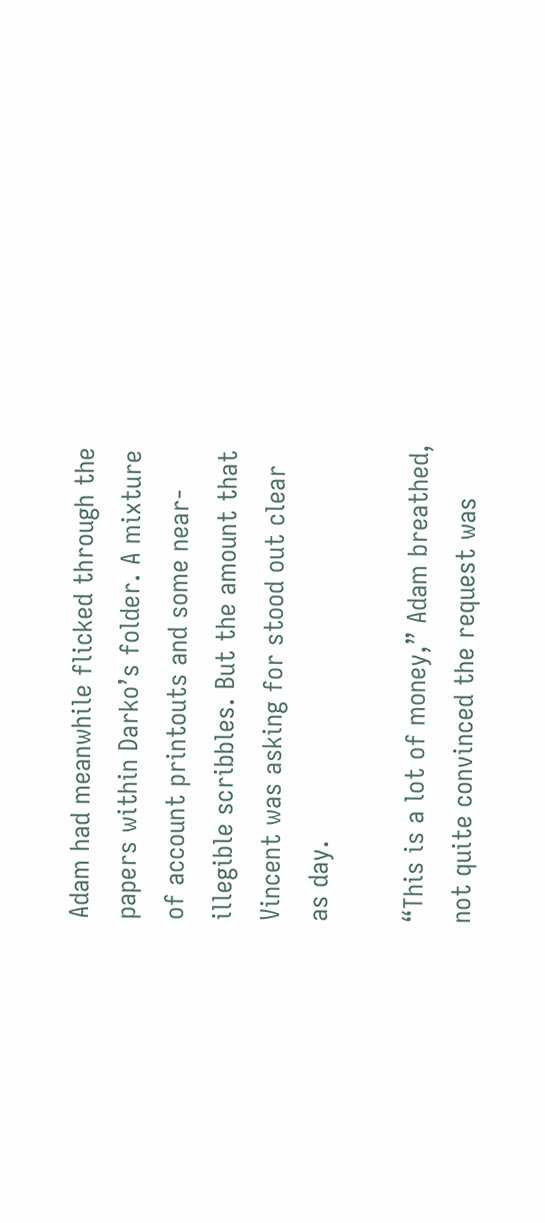Adam had meanwhile flicked through the papers within Darko’s folder. A mixture of account printouts and some near-illegible scribbles. But the amount that Vincent was asking for stood out clear as day.

“This is a lot of money,” Adam breathed, not quite convinced the request was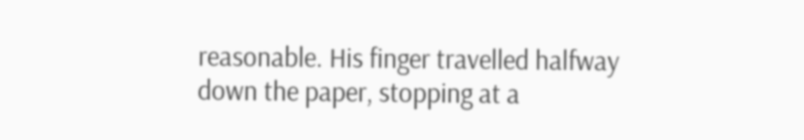reasonable. His finger travelled halfway down the paper, stopping at a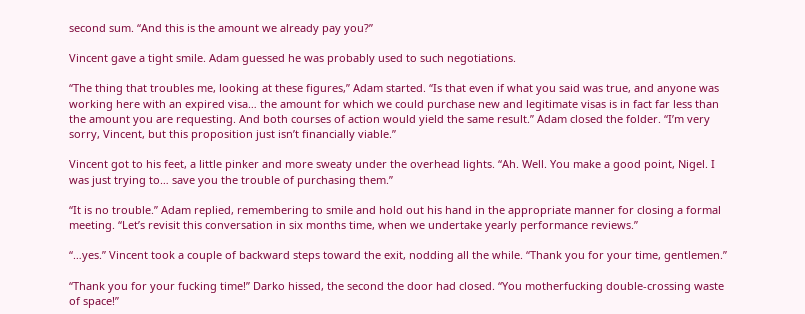second sum. “And this is the amount we already pay you?”

Vincent gave a tight smile. Adam guessed he was probably used to such negotiations.

“The thing that troubles me, looking at these figures,” Adam started. “Is that even if what you said was true, and anyone was working here with an expired visa… the amount for which we could purchase new and legitimate visas is in fact far less than the amount you are requesting. And both courses of action would yield the same result.” Adam closed the folder. “I’m very sorry, Vincent, but this proposition just isn’t financially viable.”

Vincent got to his feet, a little pinker and more sweaty under the overhead lights. “Ah. Well. You make a good point, Nigel. I was just trying to… save you the trouble of purchasing them.”

“It is no trouble.” Adam replied, remembering to smile and hold out his hand in the appropriate manner for closing a formal meeting. “Let’s revisit this conversation in six months time, when we undertake yearly performance reviews.”

“…yes.” Vincent took a couple of backward steps toward the exit, nodding all the while. “Thank you for your time, gentlemen.”

“Thank you for your fucking time!” Darko hissed, the second the door had closed. “You motherfucking double-crossing waste of space!”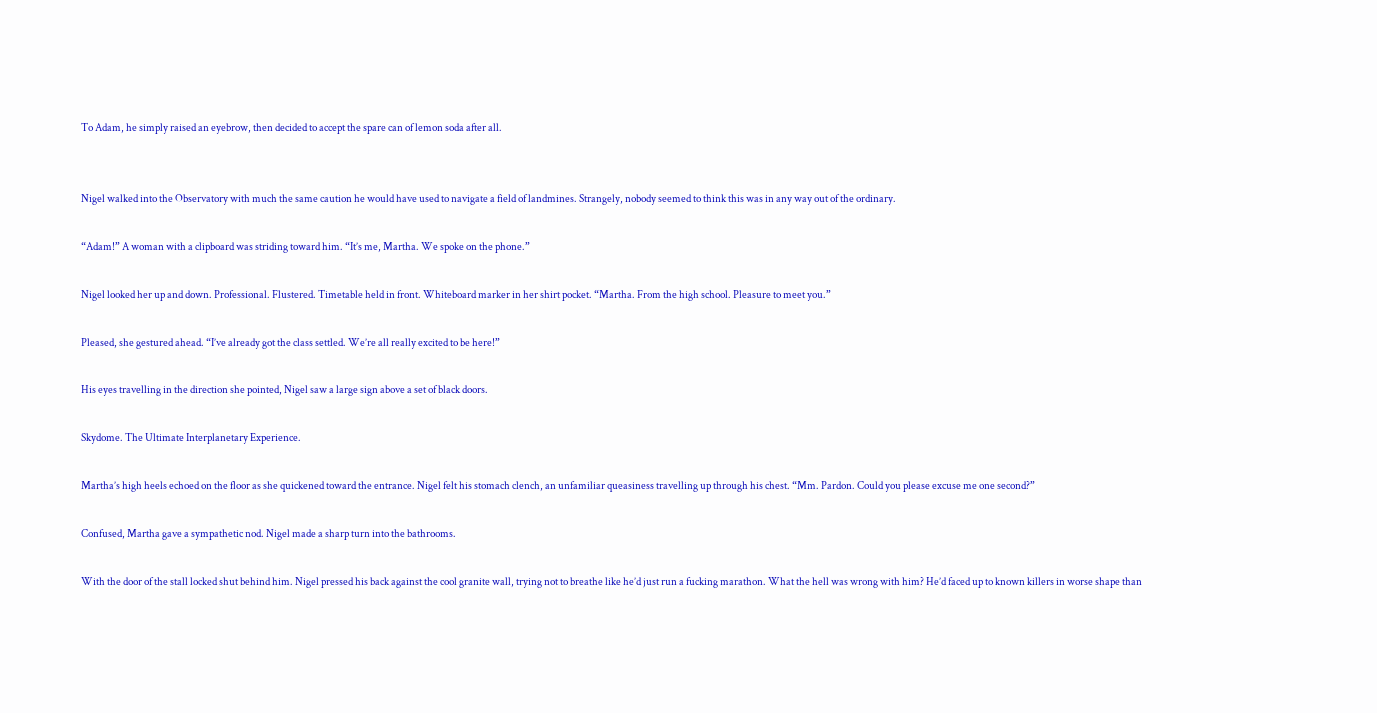To Adam, he simply raised an eyebrow, then decided to accept the spare can of lemon soda after all.


Nigel walked into the Observatory with much the same caution he would have used to navigate a field of landmines. Strangely, nobody seemed to think this was in any way out of the ordinary.

“Adam!” A woman with a clipboard was striding toward him. “It’s me, Martha. We spoke on the phone.”

Nigel looked her up and down. Professional. Flustered. Timetable held in front. Whiteboard marker in her shirt pocket. “Martha. From the high school. Pleasure to meet you.”

Pleased, she gestured ahead. “I’ve already got the class settled. We’re all really excited to be here!”

His eyes travelling in the direction she pointed, Nigel saw a large sign above a set of black doors.

Skydome. The Ultimate Interplanetary Experience.

Martha’s high heels echoed on the floor as she quickened toward the entrance. Nigel felt his stomach clench, an unfamiliar queasiness travelling up through his chest. “Mm. Pardon. Could you please excuse me one second?”

Confused, Martha gave a sympathetic nod. Nigel made a sharp turn into the bathrooms.

With the door of the stall locked shut behind him. Nigel pressed his back against the cool granite wall, trying not to breathe like he’d just run a fucking marathon. What the hell was wrong with him? He’d faced up to known killers in worse shape than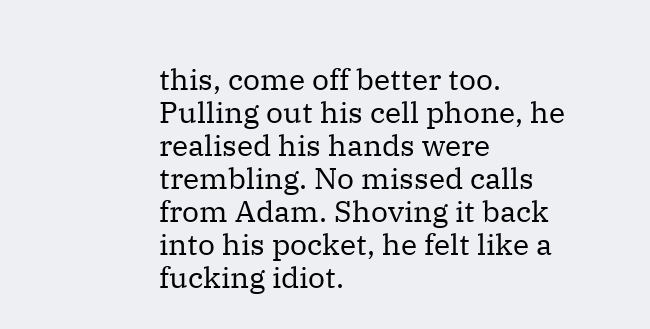this, come off better too. Pulling out his cell phone, he realised his hands were trembling. No missed calls from Adam. Shoving it back into his pocket, he felt like a fucking idiot.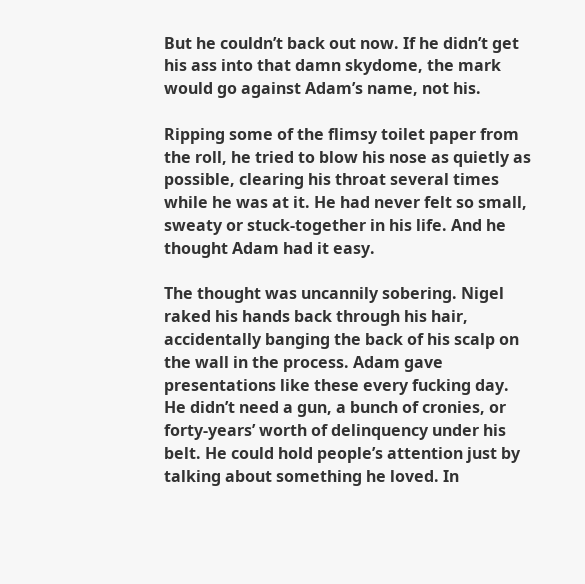But he couldn’t back out now. If he didn’t get his ass into that damn skydome, the mark would go against Adam’s name, not his.

Ripping some of the flimsy toilet paper from the roll, he tried to blow his nose as quietly as possible, clearing his throat several times while he was at it. He had never felt so small, sweaty or stuck-together in his life. And he thought Adam had it easy.

The thought was uncannily sobering. Nigel raked his hands back through his hair, accidentally banging the back of his scalp on the wall in the process. Adam gave presentations like these every fucking day. He didn’t need a gun, a bunch of cronies, or forty-years’ worth of delinquency under his belt. He could hold people’s attention just by talking about something he loved. In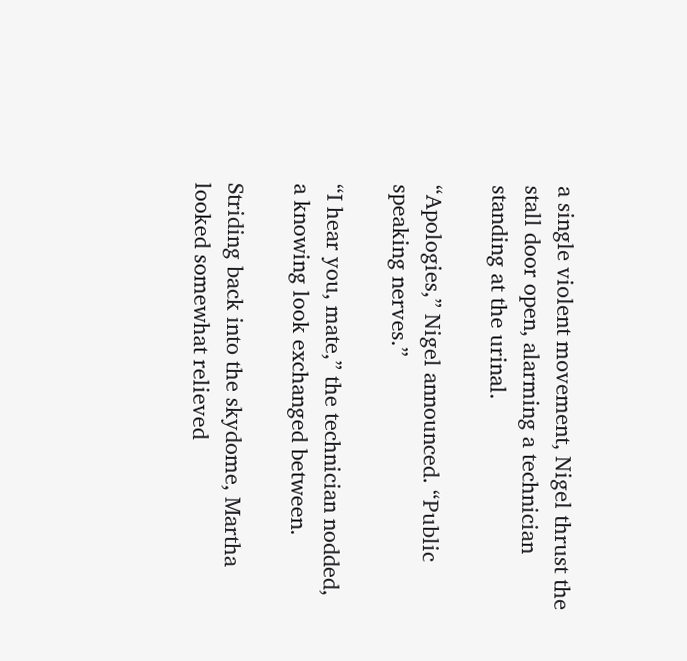a single violent movement, Nigel thrust the stall door open, alarming a technician standing at the urinal.

“Apologies,” Nigel announced. “Public speaking nerves.”

“I hear you, mate,” the technician nodded, a knowing look exchanged between.

Striding back into the skydome, Martha looked somewhat relieved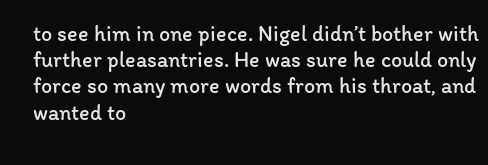to see him in one piece. Nigel didn’t bother with further pleasantries. He was sure he could only force so many more words from his throat, and wanted to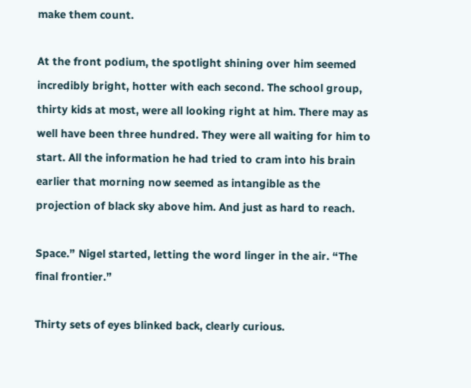make them count.

At the front podium, the spotlight shining over him seemed incredibly bright, hotter with each second. The school group, thirty kids at most, were all looking right at him. There may as well have been three hundred. They were all waiting for him to start. All the information he had tried to cram into his brain earlier that morning now seemed as intangible as the projection of black sky above him. And just as hard to reach.

Space.” Nigel started, letting the word linger in the air. “The final frontier.”

Thirty sets of eyes blinked back, clearly curious.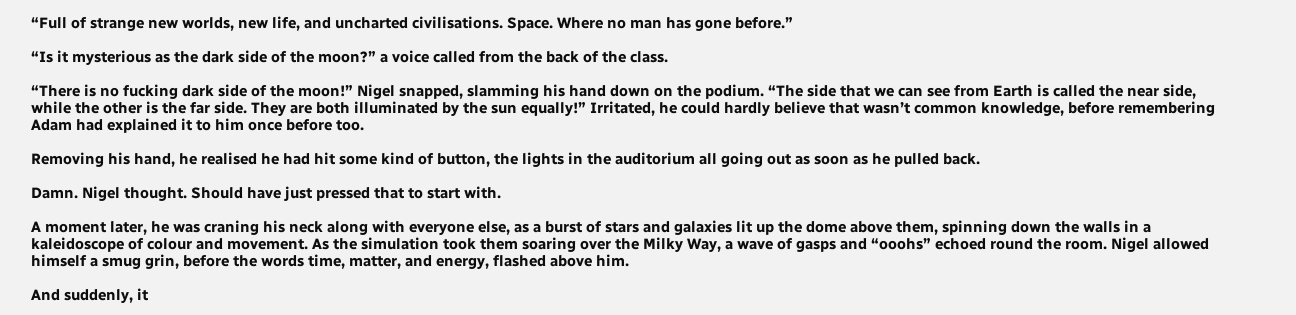“Full of strange new worlds, new life, and uncharted civilisations. Space. Where no man has gone before.”

“Is it mysterious as the dark side of the moon?” a voice called from the back of the class.

“There is no fucking dark side of the moon!” Nigel snapped, slamming his hand down on the podium. “The side that we can see from Earth is called the near side, while the other is the far side. They are both illuminated by the sun equally!” Irritated, he could hardly believe that wasn’t common knowledge, before remembering Adam had explained it to him once before too.

Removing his hand, he realised he had hit some kind of button, the lights in the auditorium all going out as soon as he pulled back.

Damn. Nigel thought. Should have just pressed that to start with.

A moment later, he was craning his neck along with everyone else, as a burst of stars and galaxies lit up the dome above them, spinning down the walls in a kaleidoscope of colour and movement. As the simulation took them soaring over the Milky Way, a wave of gasps and “ooohs” echoed round the room. Nigel allowed himself a smug grin, before the words time, matter, and energy, flashed above him.

And suddenly, it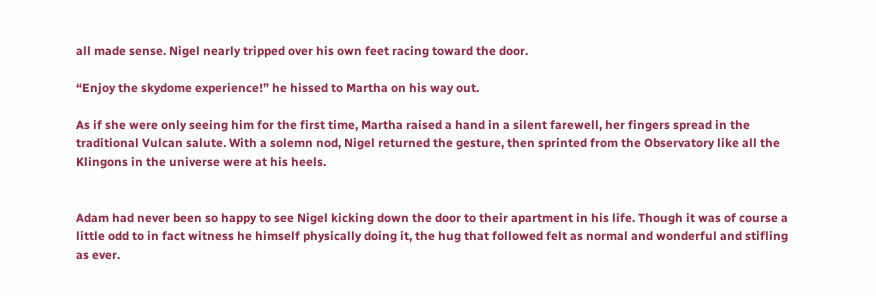all made sense. Nigel nearly tripped over his own feet racing toward the door.

“Enjoy the skydome experience!” he hissed to Martha on his way out.

As if she were only seeing him for the first time, Martha raised a hand in a silent farewell, her fingers spread in the traditional Vulcan salute. With a solemn nod, Nigel returned the gesture, then sprinted from the Observatory like all the Klingons in the universe were at his heels.


Adam had never been so happy to see Nigel kicking down the door to their apartment in his life. Though it was of course a little odd to in fact witness he himself physically doing it, the hug that followed felt as normal and wonderful and stifling as ever.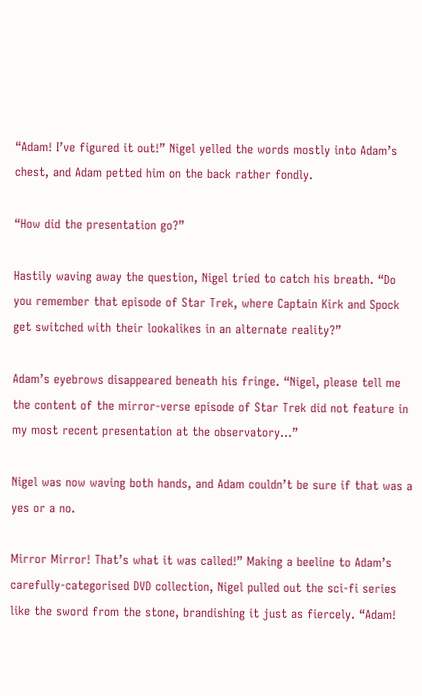“Adam! I’ve figured it out!” Nigel yelled the words mostly into Adam’s chest, and Adam petted him on the back rather fondly.

“How did the presentation go?”

Hastily waving away the question, Nigel tried to catch his breath. “Do you remember that episode of Star Trek, where Captain Kirk and Spock get switched with their lookalikes in an alternate reality?”

Adam’s eyebrows disappeared beneath his fringe. “Nigel, please tell me the content of the mirror-verse episode of Star Trek did not feature in my most recent presentation at the observatory…”

Nigel was now waving both hands, and Adam couldn’t be sure if that was a yes or a no.

Mirror Mirror! That’s what it was called!” Making a beeline to Adam’s carefully-categorised DVD collection, Nigel pulled out the sci-fi series like the sword from the stone, brandishing it just as fiercely. “Adam!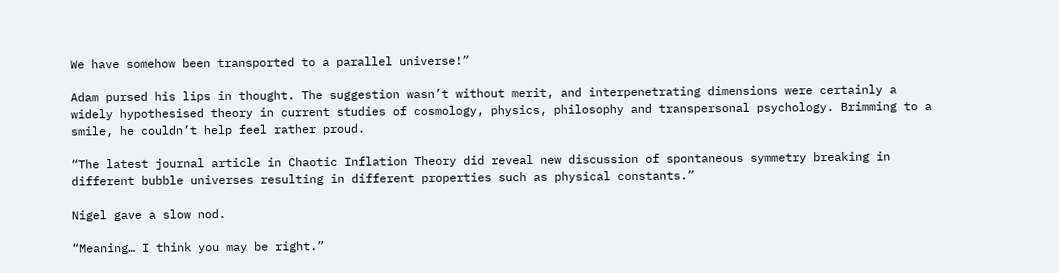We have somehow been transported to a parallel universe!”

Adam pursed his lips in thought. The suggestion wasn’t without merit, and interpenetrating dimensions were certainly a widely hypothesised theory in current studies of cosmology, physics, philosophy and transpersonal psychology. Brimming to a smile, he couldn’t help feel rather proud.

“The latest journal article in Chaotic Inflation Theory did reveal new discussion of spontaneous symmetry breaking in different bubble universes resulting in different properties such as physical constants.”

Nigel gave a slow nod.

“Meaning… I think you may be right.”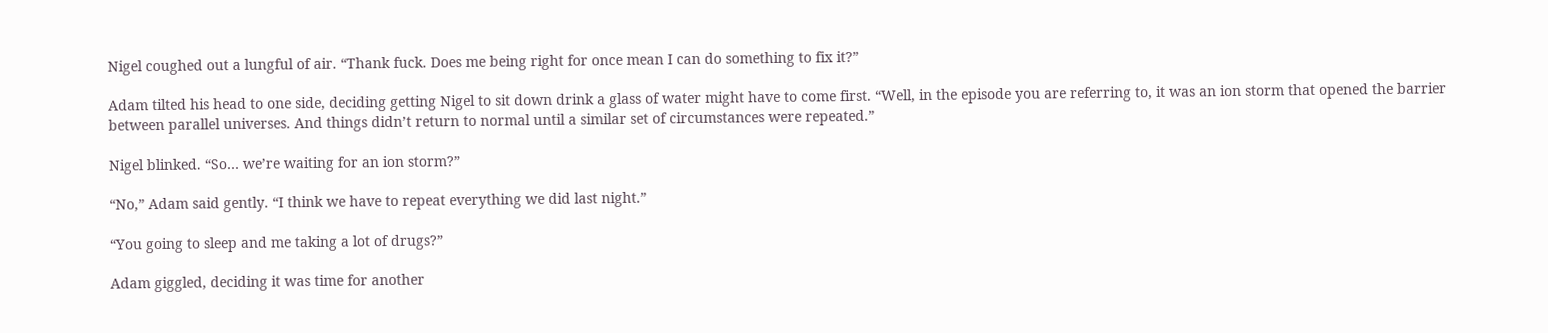Nigel coughed out a lungful of air. “Thank fuck. Does me being right for once mean I can do something to fix it?”

Adam tilted his head to one side, deciding getting Nigel to sit down drink a glass of water might have to come first. “Well, in the episode you are referring to, it was an ion storm that opened the barrier between parallel universes. And things didn’t return to normal until a similar set of circumstances were repeated.”

Nigel blinked. “So… we’re waiting for an ion storm?”

“No,” Adam said gently. “I think we have to repeat everything we did last night.”

“You going to sleep and me taking a lot of drugs?”

Adam giggled, deciding it was time for another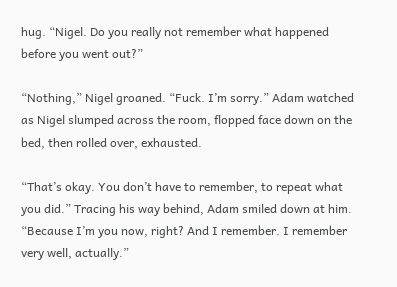hug. “Nigel. Do you really not remember what happened before you went out?”

“Nothing,” Nigel groaned. “Fuck. I’m sorry.” Adam watched as Nigel slumped across the room, flopped face down on the bed, then rolled over, exhausted.

“That’s okay. You don’t have to remember, to repeat what you did.” Tracing his way behind, Adam smiled down at him. “Because I’m you now, right? And I remember. I remember very well, actually.”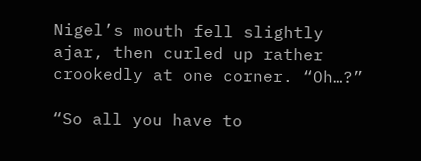Nigel’s mouth fell slightly ajar, then curled up rather crookedly at one corner. “Oh…?”

“So all you have to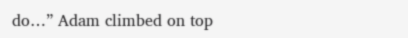do…” Adam climbed on top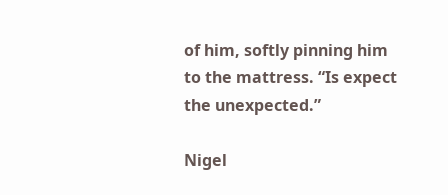of him, softly pinning him to the mattress. “Is expect the unexpected.”

Nigel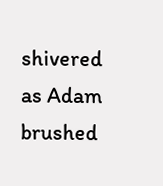shivered as Adam brushed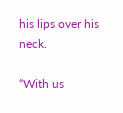his lips over his neck.

“With us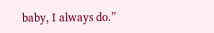baby, I always do.”